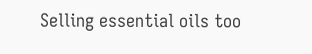Selling essential oils too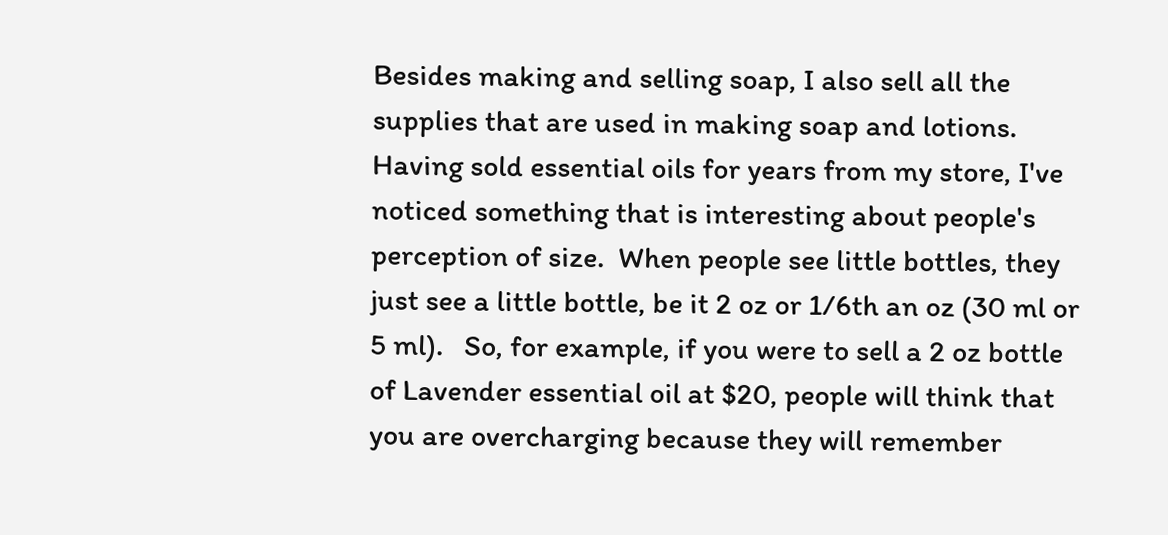Besides making and selling soap, I also sell all the supplies that are used in making soap and lotions.  Having sold essential oils for years from my store, I've noticed something that is interesting about people's perception of size.  When people see little bottles, they just see a little bottle, be it 2 oz or 1/6th an oz (30 ml or 5 ml).   So, for example, if you were to sell a 2 oz bottle of Lavender essential oil at $20, people will think that you are overcharging because they will remember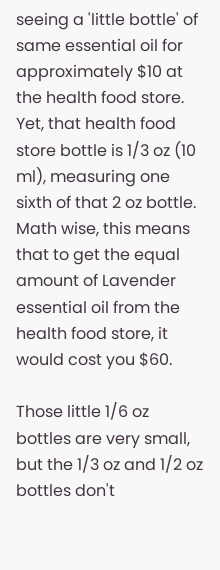seeing a 'little bottle' of same essential oil for approximately $10 at the health food store.  Yet, that health food store bottle is 1/3 oz (10 ml), measuring one sixth of that 2 oz bottle.  Math wise, this means that to get the equal amount of Lavender essential oil from the health food store, it would cost you $60.

Those little 1/6 oz bottles are very small, but the 1/3 oz and 1/2 oz bottles don't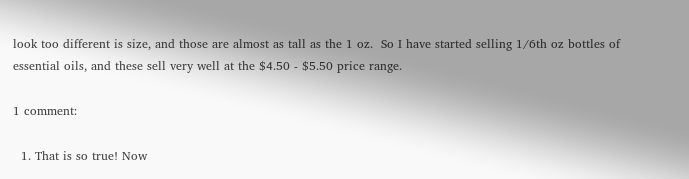look too different is size, and those are almost as tall as the 1 oz.  So I have started selling 1/6th oz bottles of essential oils, and these sell very well at the $4.50 - $5.50 price range.

1 comment:

  1. That is so true! Now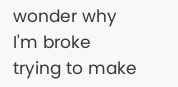wonder why I'm broke trying to make